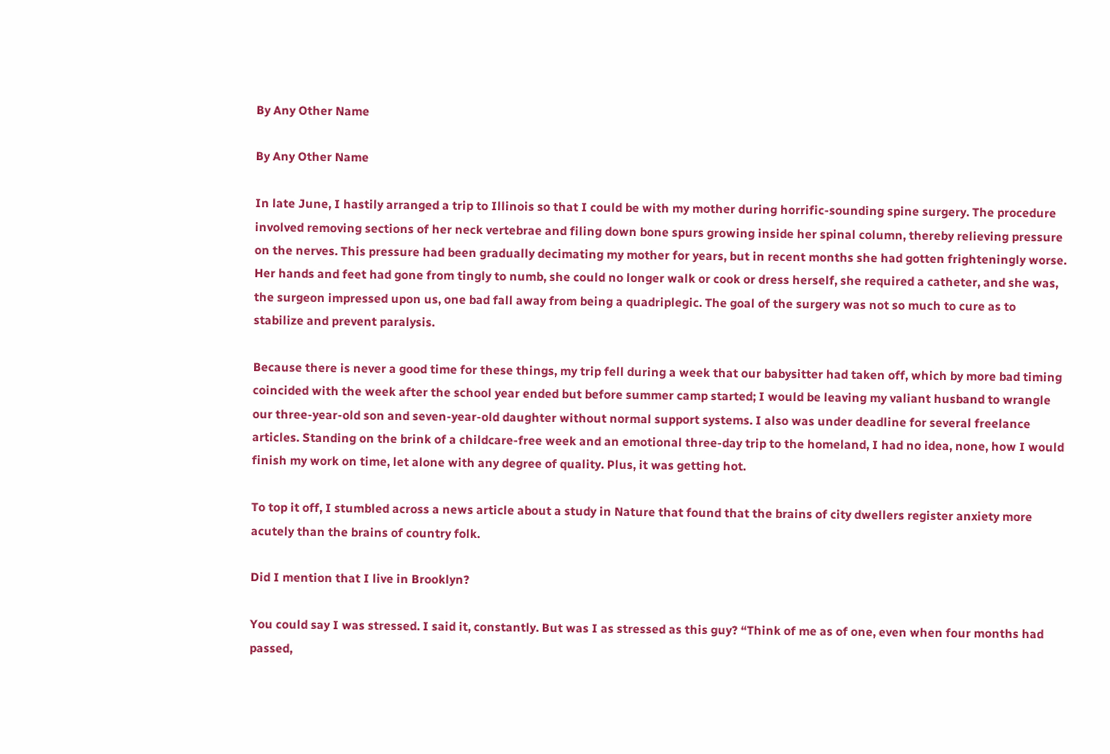By Any Other Name

By Any Other Name

In late June, I hastily arranged a trip to Illinois so that I could be with my mother during horrific-sounding spine surgery. The procedure involved removing sections of her neck vertebrae and filing down bone spurs growing inside her spinal column, thereby relieving pressure on the nerves. This pressure had been gradually decimating my mother for years, but in recent months she had gotten frighteningly worse. Her hands and feet had gone from tingly to numb, she could no longer walk or cook or dress herself, she required a catheter, and she was, the surgeon impressed upon us, one bad fall away from being a quadriplegic. The goal of the surgery was not so much to cure as to stabilize and prevent paralysis.

Because there is never a good time for these things, my trip fell during a week that our babysitter had taken off, which by more bad timing coincided with the week after the school year ended but before summer camp started; I would be leaving my valiant husband to wrangle our three-year-old son and seven-year-old daughter without normal support systems. I also was under deadline for several freelance articles. Standing on the brink of a childcare-free week and an emotional three-day trip to the homeland, I had no idea, none, how I would finish my work on time, let alone with any degree of quality. Plus, it was getting hot.

To top it off, I stumbled across a news article about a study in Nature that found that the brains of city dwellers register anxiety more acutely than the brains of country folk.

Did I mention that I live in Brooklyn?

You could say I was stressed. I said it, constantly. But was I as stressed as this guy? “Think of me as of one, even when four months had passed,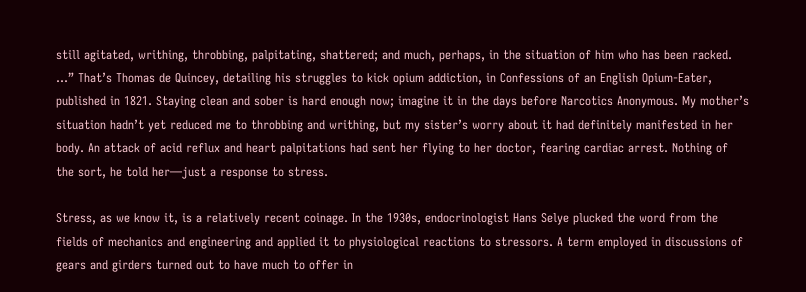still agitated, writhing, throbbing, palpitating, shattered; and much, perhaps, in the situation of him who has been racked. …” That’s Thomas de Quincey, detailing his struggles to kick opium addiction, in Confessions of an English Opium-Eater, published in 1821. Staying clean and sober is hard enough now; imagine it in the days before Narcotics Anonymous. My mother’s situation hadn’t yet reduced me to throbbing and writhing, but my sister’s worry about it had definitely manifested in her body. An attack of acid reflux and heart palpitations had sent her flying to her doctor, fearing cardiac arrest. Nothing of the sort, he told her—just a response to stress.

Stress, as we know it, is a relatively recent coinage. In the 1930s, endocrinologist Hans Selye plucked the word from the fields of mechanics and engineering and applied it to physiological reactions to stressors. A term employed in discussions of gears and girders turned out to have much to offer in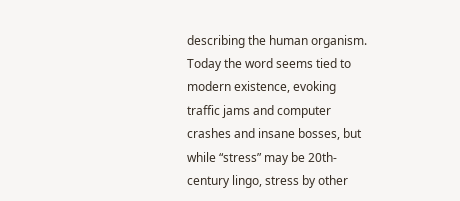describing the human organism. Today the word seems tied to modern existence, evoking traffic jams and computer crashes and insane bosses, but while “stress” may be 20th-century lingo, stress by other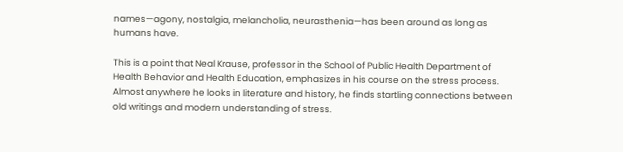names—agony, nostalgia, melancholia, neurasthenia—has been around as long as humans have.

This is a point that Neal Krause, professor in the School of Public Health Department of Health Behavior and Health Education, emphasizes in his course on the stress process. Almost anywhere he looks in literature and history, he finds startling connections between old writings and modern understanding of stress.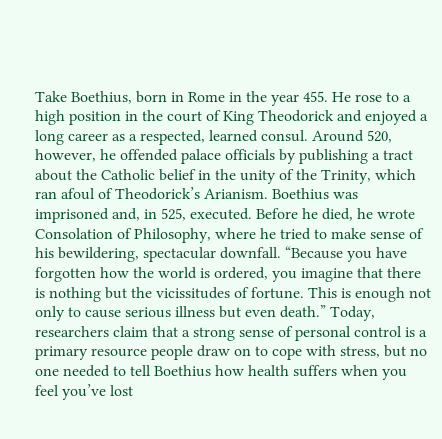Take Boethius, born in Rome in the year 455. He rose to a high position in the court of King Theodorick and enjoyed a long career as a respected, learned consul. Around 520, however, he offended palace officials by publishing a tract about the Catholic belief in the unity of the Trinity, which ran afoul of Theodorick’s Arianism. Boethius was imprisoned and, in 525, executed. Before he died, he wrote Consolation of Philosophy, where he tried to make sense of his bewildering, spectacular downfall. “Because you have forgotten how the world is ordered, you imagine that there is nothing but the vicissitudes of fortune. This is enough not only to cause serious illness but even death.” Today, researchers claim that a strong sense of personal control is a primary resource people draw on to cope with stress, but no one needed to tell Boethius how health suffers when you feel you’ve lost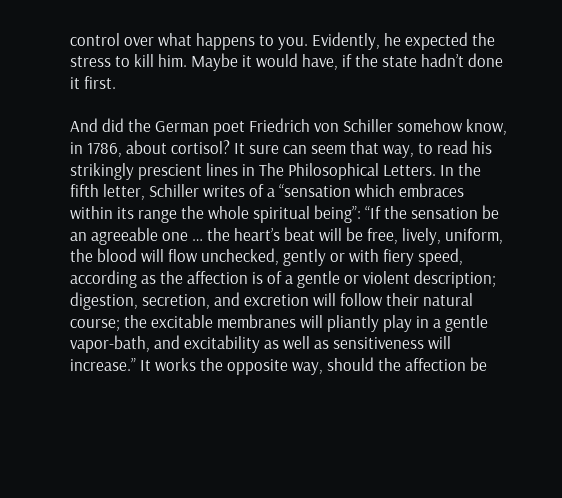control over what happens to you. Evidently, he expected the stress to kill him. Maybe it would have, if the state hadn’t done it first.

And did the German poet Friedrich von Schiller somehow know, in 1786, about cortisol? It sure can seem that way, to read his strikingly prescient lines in The Philosophical Letters. In the fifth letter, Schiller writes of a “sensation which embraces within its range the whole spiritual being”: “If the sensation be an agreeable one … the heart’s beat will be free, lively, uniform, the blood will flow unchecked, gently or with fiery speed, according as the affection is of a gentle or violent description; digestion, secretion, and excretion will follow their natural course; the excitable membranes will pliantly play in a gentle vapor-bath, and excitability as well as sensitiveness will increase.” It works the opposite way, should the affection be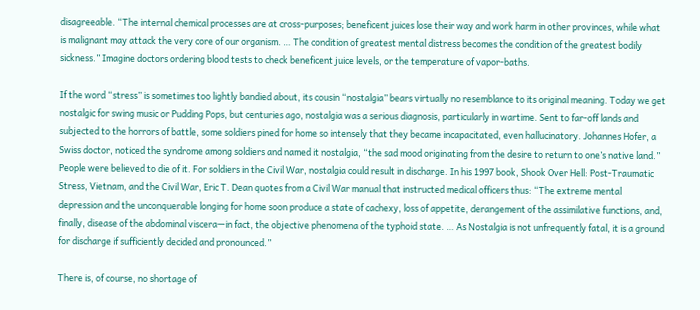disagreeable. “The internal chemical processes are at cross-purposes; beneficent juices lose their way and work harm in other provinces, while what is malignant may attack the very core of our organism. … The condition of greatest mental distress becomes the condition of the greatest bodily sickness.” Imagine doctors ordering blood tests to check beneficent juice levels, or the temperature of vapor-baths.

If the word “stress” is sometimes too lightly bandied about, its cousin “nostalgia” bears virtually no resemblance to its original meaning. Today we get nostalgic for swing music or Pudding Pops, but centuries ago, nostalgia was a serious diagnosis, particularly in wartime. Sent to far-off lands and subjected to the horrors of battle, some soldiers pined for home so intensely that they became incapacitated, even hallucinatory. Johannes Hofer, a Swiss doctor, noticed the syndrome among soldiers and named it nostalgia, “the sad mood originating from the desire to return to one’s native land.” People were believed to die of it. For soldiers in the Civil War, nostalgia could result in discharge. In his 1997 book, Shook Over Hell: Post-Traumatic Stress, Vietnam, and the Civil War, Eric T. Dean quotes from a Civil War manual that instructed medical officers thus: “The extreme mental depression and the unconquerable longing for home soon produce a state of cachexy, loss of appetite, derangement of the assimilative functions, and, finally, disease of the abdominal viscera—in fact, the objective phenomena of the typhoid state. … As Nostalgia is not unfrequently fatal, it is a ground for discharge if sufficiently decided and pronounced.”

There is, of course, no shortage of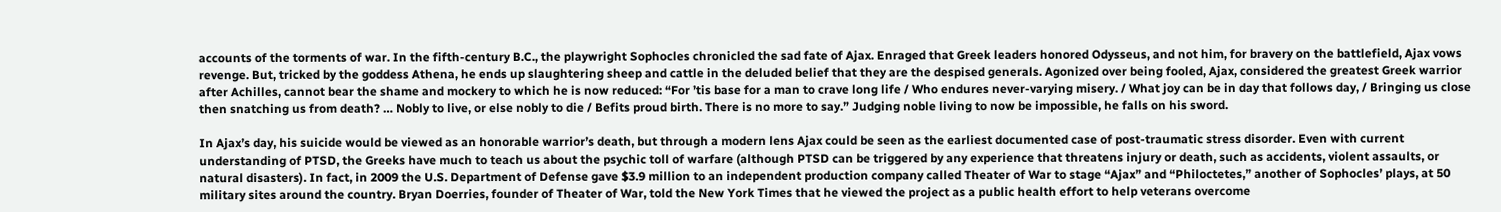accounts of the torments of war. In the fifth-century B.C., the playwright Sophocles chronicled the sad fate of Ajax. Enraged that Greek leaders honored Odysseus, and not him, for bravery on the battlefield, Ajax vows revenge. But, tricked by the goddess Athena, he ends up slaughtering sheep and cattle in the deluded belief that they are the despised generals. Agonized over being fooled, Ajax, considered the greatest Greek warrior after Achilles, cannot bear the shame and mockery to which he is now reduced: “For ’tis base for a man to crave long life / Who endures never-varying misery. / What joy can be in day that follows day, / Bringing us close then snatching us from death? … Nobly to live, or else nobly to die / Befits proud birth. There is no more to say.” Judging noble living to now be impossible, he falls on his sword.

In Ajax’s day, his suicide would be viewed as an honorable warrior’s death, but through a modern lens Ajax could be seen as the earliest documented case of post-traumatic stress disorder. Even with current understanding of PTSD, the Greeks have much to teach us about the psychic toll of warfare (although PTSD can be triggered by any experience that threatens injury or death, such as accidents, violent assaults, or natural disasters). In fact, in 2009 the U.S. Department of Defense gave $3.9 million to an independent production company called Theater of War to stage “Ajax” and “Philoctetes,” another of Sophocles’ plays, at 50 military sites around the country. Bryan Doerries, founder of Theater of War, told the New York Times that he viewed the project as a public health effort to help veterans overcome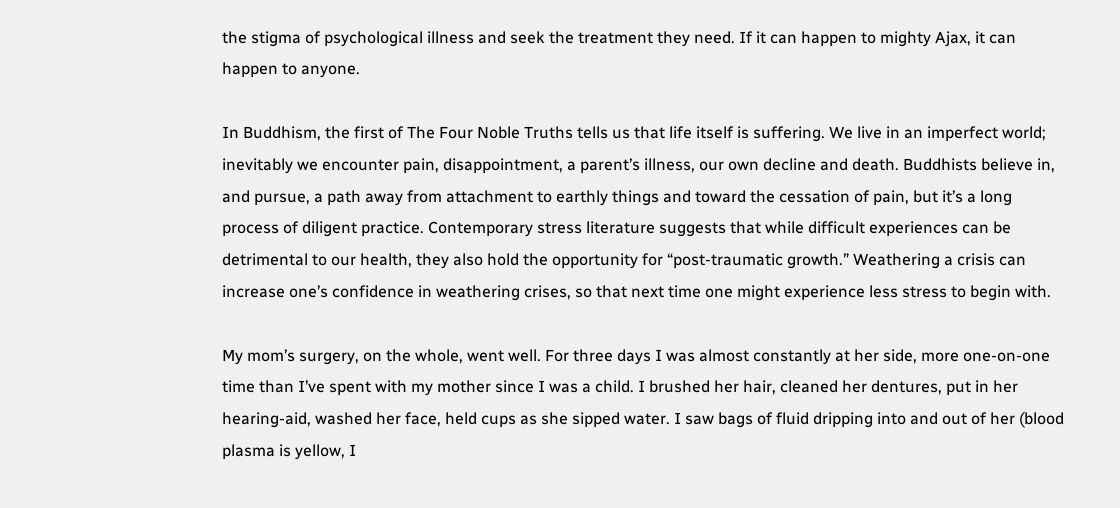the stigma of psychological illness and seek the treatment they need. If it can happen to mighty Ajax, it can happen to anyone.

In Buddhism, the first of The Four Noble Truths tells us that life itself is suffering. We live in an imperfect world; inevitably we encounter pain, disappointment, a parent’s illness, our own decline and death. Buddhists believe in, and pursue, a path away from attachment to earthly things and toward the cessation of pain, but it’s a long process of diligent practice. Contemporary stress literature suggests that while difficult experiences can be detrimental to our health, they also hold the opportunity for “post-traumatic growth.” Weathering a crisis can increase one’s confidence in weathering crises, so that next time one might experience less stress to begin with.

My mom’s surgery, on the whole, went well. For three days I was almost constantly at her side, more one-on-one time than I’ve spent with my mother since I was a child. I brushed her hair, cleaned her dentures, put in her hearing-aid, washed her face, held cups as she sipped water. I saw bags of fluid dripping into and out of her (blood plasma is yellow, I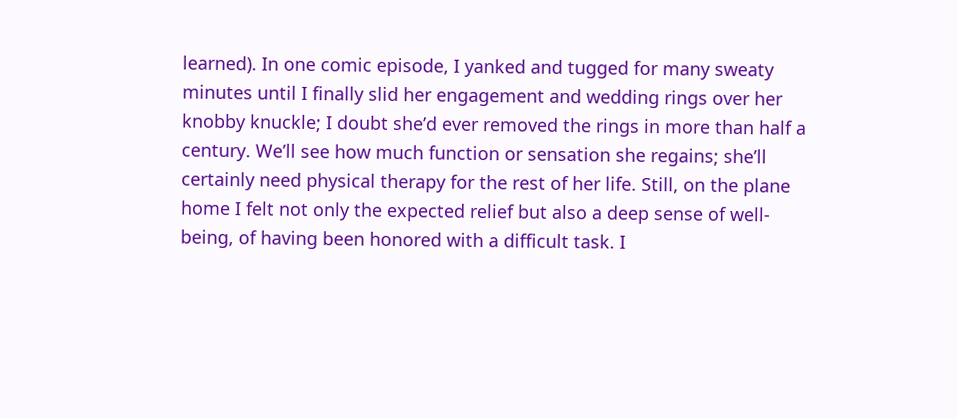learned). In one comic episode, I yanked and tugged for many sweaty minutes until I finally slid her engagement and wedding rings over her knobby knuckle; I doubt she’d ever removed the rings in more than half a century. We’ll see how much function or sensation she regains; she’ll certainly need physical therapy for the rest of her life. Still, on the plane home I felt not only the expected relief but also a deep sense of well-being, of having been honored with a difficult task. I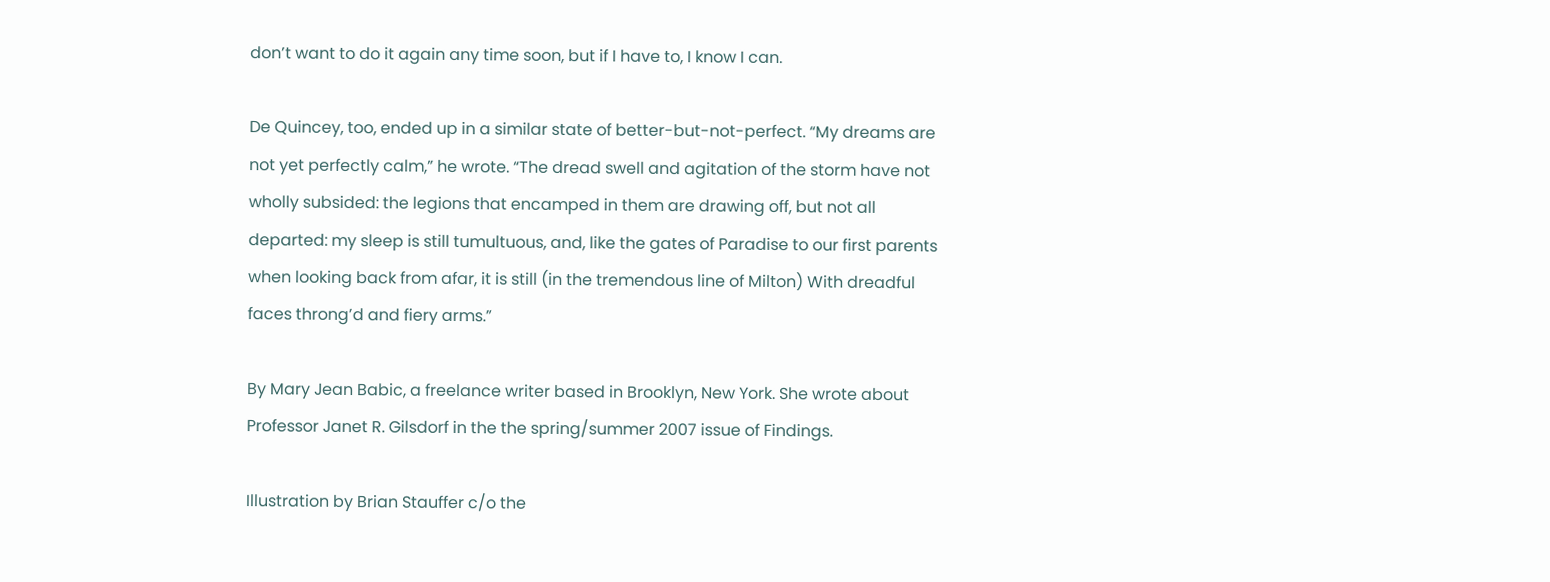don’t want to do it again any time soon, but if I have to, I know I can.

De Quincey, too, ended up in a similar state of better-but-not-perfect. “My dreams are not yet perfectly calm,” he wrote. “The dread swell and agitation of the storm have not wholly subsided: the legions that encamped in them are drawing off, but not all departed: my sleep is still tumultuous, and, like the gates of Paradise to our first parents when looking back from afar, it is still (in the tremendous line of Milton) With dreadful faces throng’d and fiery arms.”

By Mary Jean Babic, a freelance writer based in Brooklyn, New York. She wrote about Professor Janet R. Gilsdorf in the the spring/summer 2007 issue of Findings.

Illustration by Brian Stauffer c/o the